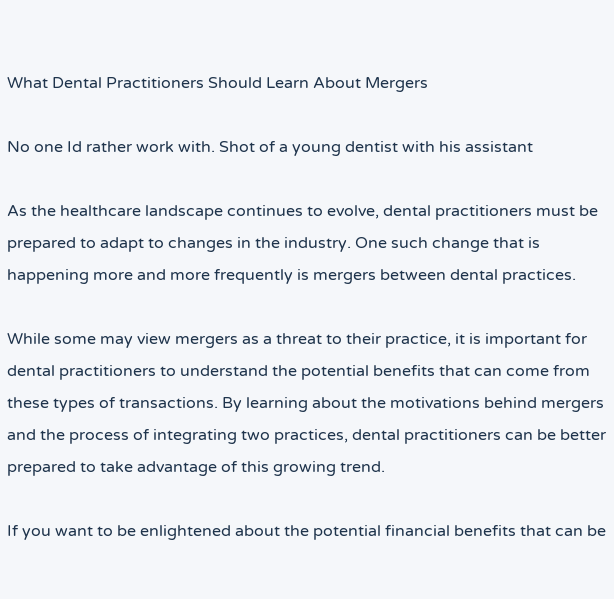What Dental Practitioners Should Learn About Mergers

No one Id rather work with. Shot of a young dentist with his assistant

As the healthcare landscape continues to evolve, dental practitioners must be prepared to adapt to changes in the industry. One such change that is happening more and more frequently is mergers between dental practices.

While some may view mergers as a threat to their practice, it is important for dental practitioners to understand the potential benefits that can come from these types of transactions. By learning about the motivations behind mergers and the process of integrating two practices, dental practitioners can be better prepared to take advantage of this growing trend.

If you want to be enlightened about the potential financial benefits that can be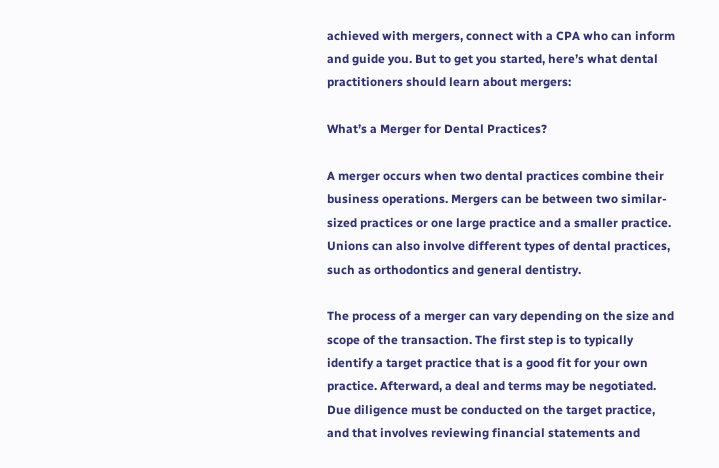achieved with mergers, connect with a CPA who can inform and guide you. But to get you started, here’s what dental practitioners should learn about mergers:

What’s a Merger for Dental Practices?

A merger occurs when two dental practices combine their business operations. Mergers can be between two similar-sized practices or one large practice and a smaller practice. Unions can also involve different types of dental practices, such as orthodontics and general dentistry.

The process of a merger can vary depending on the size and scope of the transaction. The first step is to typically identify a target practice that is a good fit for your own practice. Afterward, a deal and terms may be negotiated. Due diligence must be conducted on the target practice, and that involves reviewing financial statements and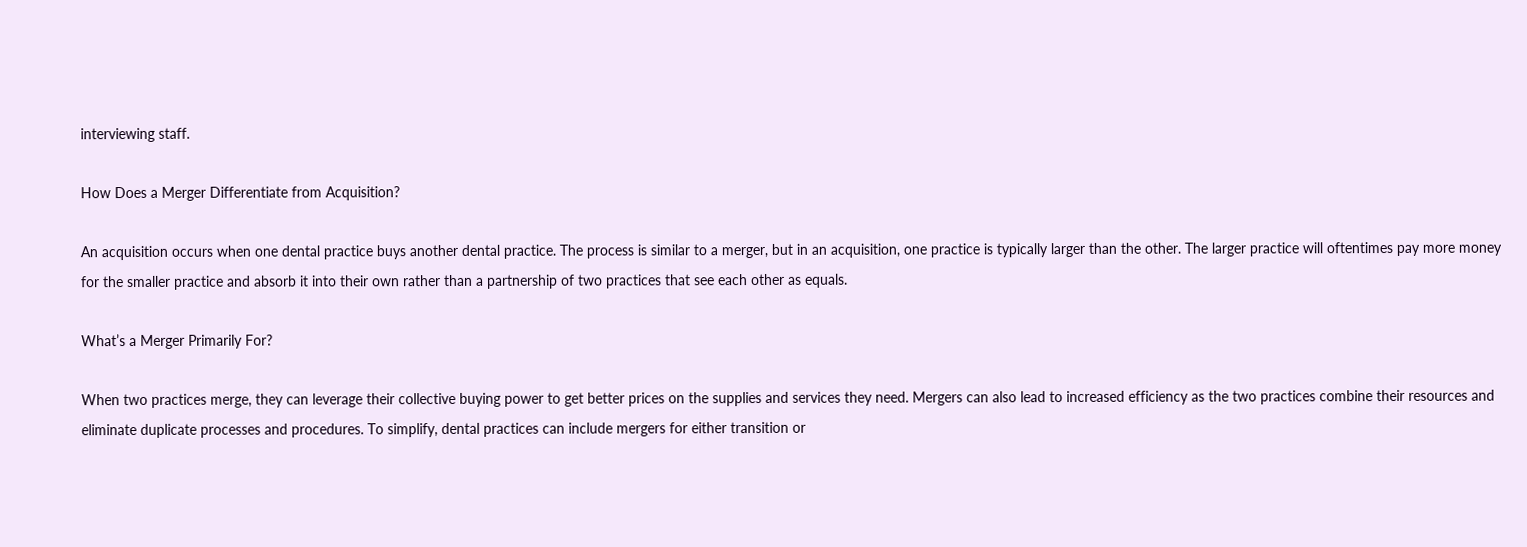interviewing staff.

How Does a Merger Differentiate from Acquisition?

An acquisition occurs when one dental practice buys another dental practice. The process is similar to a merger, but in an acquisition, one practice is typically larger than the other. The larger practice will oftentimes pay more money for the smaller practice and absorb it into their own rather than a partnership of two practices that see each other as equals.

What’s a Merger Primarily For?

When two practices merge, they can leverage their collective buying power to get better prices on the supplies and services they need. Mergers can also lead to increased efficiency as the two practices combine their resources and eliminate duplicate processes and procedures. To simplify, dental practices can include mergers for either transition or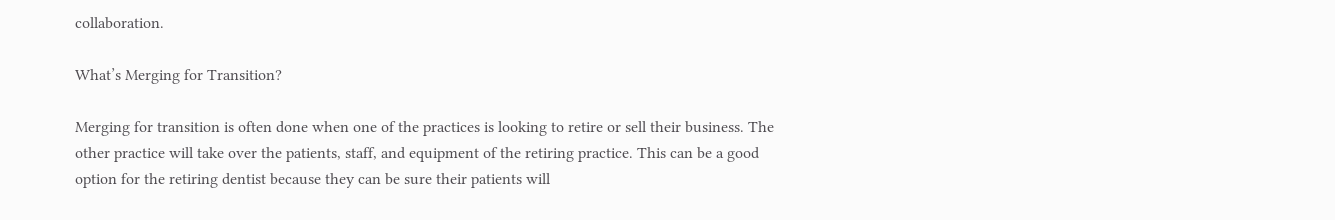collaboration.

What’s Merging for Transition?

Merging for transition is often done when one of the practices is looking to retire or sell their business. The other practice will take over the patients, staff, and equipment of the retiring practice. This can be a good option for the retiring dentist because they can be sure their patients will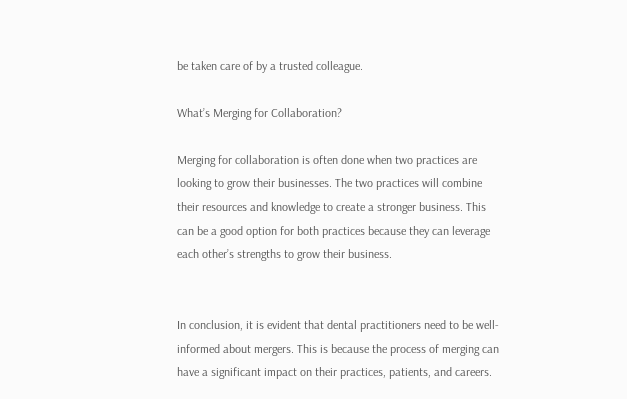be taken care of by a trusted colleague.

What’s Merging for Collaboration?

Merging for collaboration is often done when two practices are looking to grow their businesses. The two practices will combine their resources and knowledge to create a stronger business. This can be a good option for both practices because they can leverage each other’s strengths to grow their business.


In conclusion, it is evident that dental practitioners need to be well-informed about mergers. This is because the process of merging can have a significant impact on their practices, patients, and careers.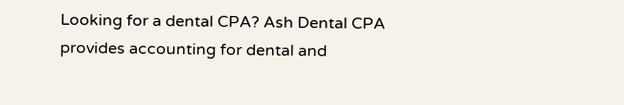Looking for a dental CPA? Ash Dental CPA provides accounting for dental and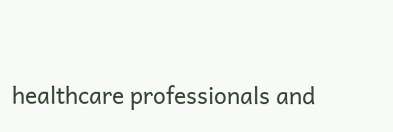healthcare professionals and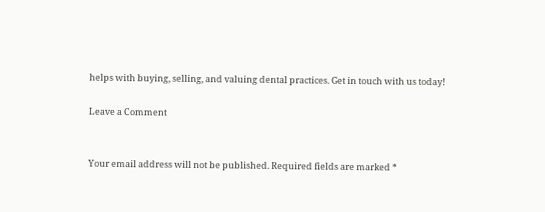helps with buying, selling, and valuing dental practices. Get in touch with us today!

Leave a Comment


Your email address will not be published. Required fields are marked *